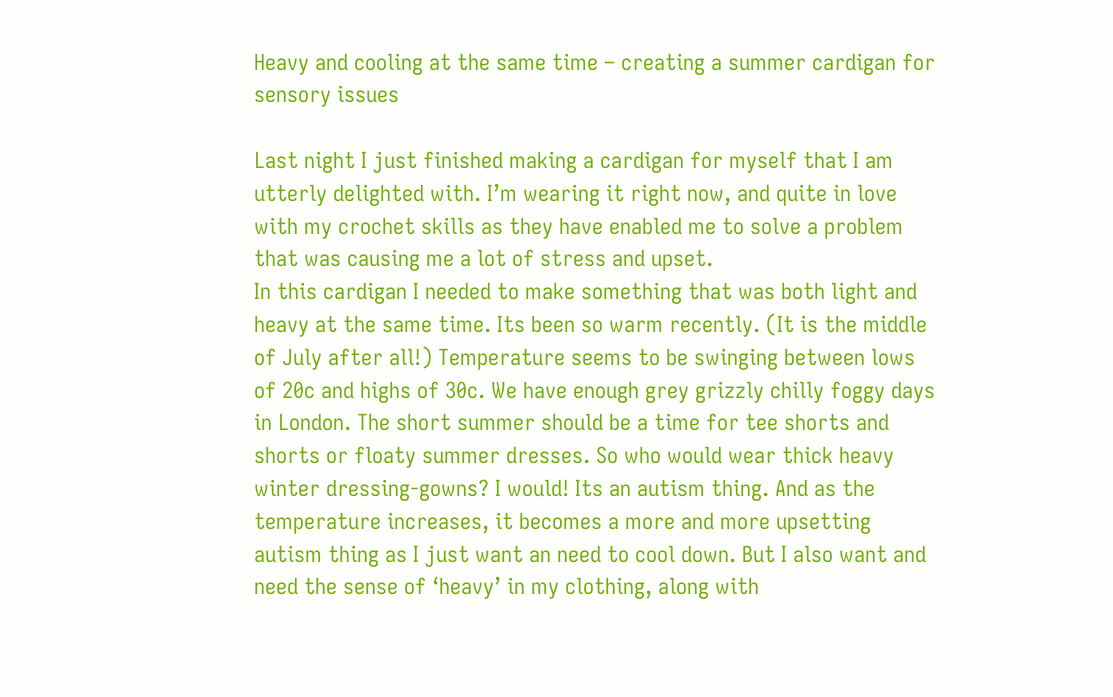Heavy and cooling at the same time – creating a summer cardigan for sensory issues

Last night I just finished making a cardigan for myself that I am utterly delighted with. I’m wearing it right now, and quite in love with my crochet skills as they have enabled me to solve a problem that was causing me a lot of stress and upset.
In this cardigan I needed to make something that was both light and heavy at the same time. Its been so warm recently. (It is the middle of July after all!) Temperature seems to be swinging between lows of 20c and highs of 30c. We have enough grey grizzly chilly foggy days in London. The short summer should be a time for tee shorts and shorts or floaty summer dresses. So who would wear thick heavy winter dressing-gowns? I would! Its an autism thing. And as the temperature increases, it becomes a more and more upsetting autism thing as I just want an need to cool down. But I also want and need the sense of ‘heavy’ in my clothing, along with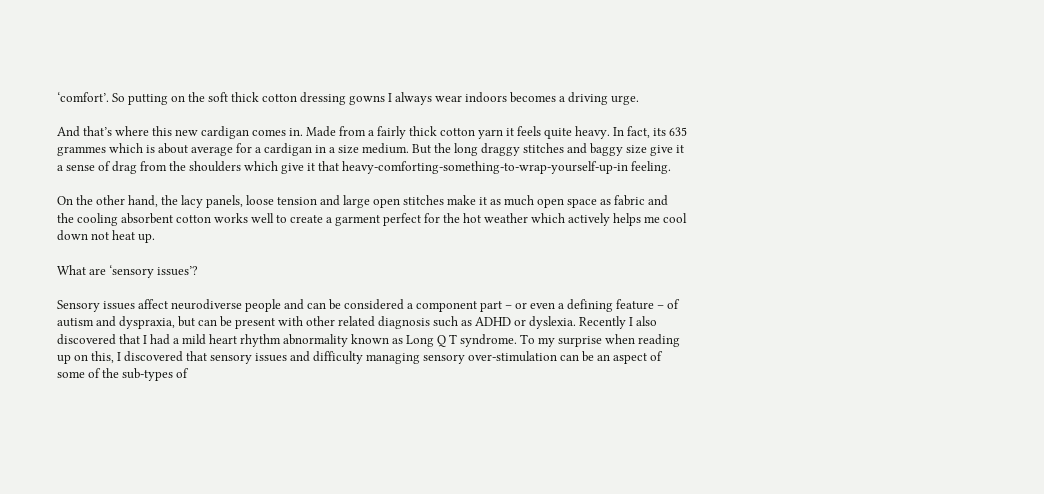‘comfort’. So putting on the soft thick cotton dressing gowns I always wear indoors becomes a driving urge.

And that’s where this new cardigan comes in. Made from a fairly thick cotton yarn it feels quite heavy. In fact, its 635 grammes which is about average for a cardigan in a size medium. But the long draggy stitches and baggy size give it a sense of drag from the shoulders which give it that heavy-comforting-something-to-wrap-yourself-up-in feeling.

On the other hand, the lacy panels, loose tension and large open stitches make it as much open space as fabric and the cooling absorbent cotton works well to create a garment perfect for the hot weather which actively helps me cool down not heat up.

What are ‘sensory issues’?

Sensory issues affect neurodiverse people and can be considered a component part – or even a defining feature – of autism and dyspraxia, but can be present with other related diagnosis such as ADHD or dyslexia. Recently I also discovered that I had a mild heart rhythm abnormality known as Long Q T syndrome. To my surprise when reading up on this, I discovered that sensory issues and difficulty managing sensory over-stimulation can be an aspect of some of the sub-types of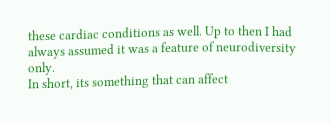these cardiac conditions as well. Up to then I had always assumed it was a feature of neurodiversity only.
In short, its something that can affect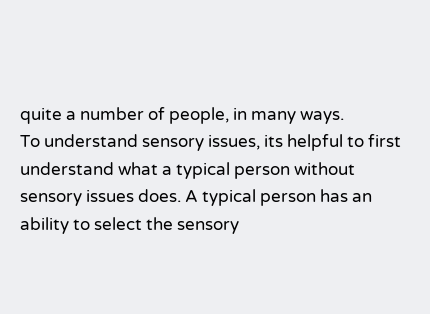quite a number of people, in many ways.
To understand sensory issues, its helpful to first understand what a typical person without sensory issues does. A typical person has an ability to select the sensory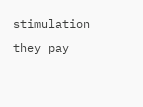stimulation they pay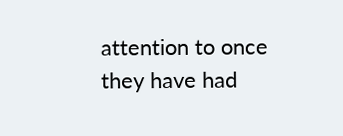attention to once they have had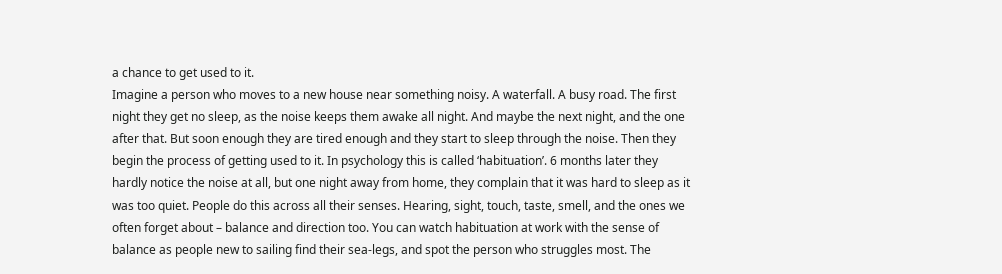a chance to get used to it.
Imagine a person who moves to a new house near something noisy. A waterfall. A busy road. The first night they get no sleep, as the noise keeps them awake all night. And maybe the next night, and the one after that. But soon enough they are tired enough and they start to sleep through the noise. Then they begin the process of getting used to it. In psychology this is called ‘habituation’. 6 months later they hardly notice the noise at all, but one night away from home, they complain that it was hard to sleep as it was too quiet. People do this across all their senses. Hearing, sight, touch, taste, smell, and the ones we often forget about – balance and direction too. You can watch habituation at work with the sense of balance as people new to sailing find their sea-legs, and spot the person who struggles most. The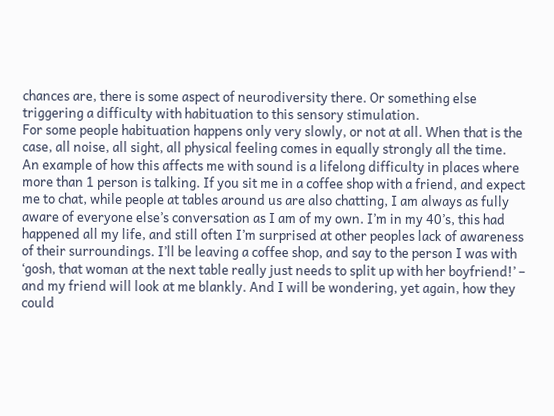chances are, there is some aspect of neurodiversity there. Or something else triggering a difficulty with habituation to this sensory stimulation.
For some people habituation happens only very slowly, or not at all. When that is the case, all noise, all sight, all physical feeling comes in equally strongly all the time.
An example of how this affects me with sound is a lifelong difficulty in places where more than 1 person is talking. If you sit me in a coffee shop with a friend, and expect me to chat, while people at tables around us are also chatting, I am always as fully aware of everyone else’s conversation as I am of my own. I’m in my 40’s, this had happened all my life, and still often I’m surprised at other peoples lack of awareness of their surroundings. I’ll be leaving a coffee shop, and say to the person I was with ‘gosh, that woman at the next table really just needs to split up with her boyfriend!’ – and my friend will look at me blankly. And I will be wondering, yet again, how they could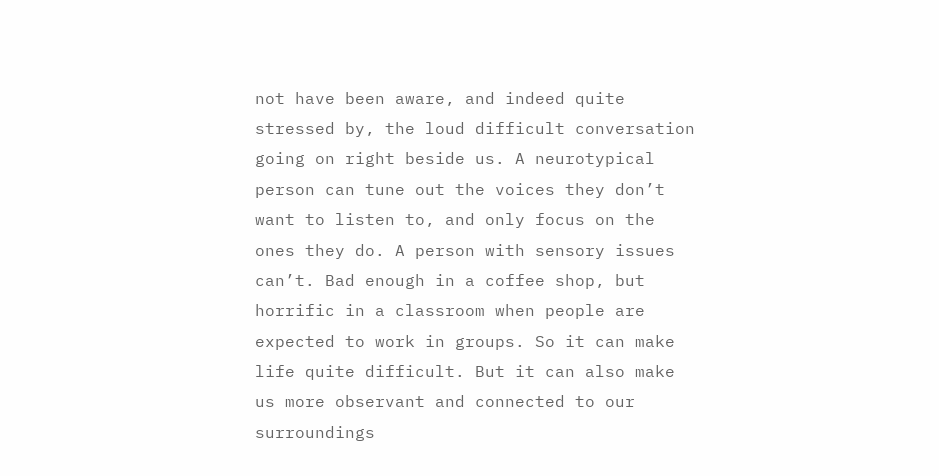not have been aware, and indeed quite stressed by, the loud difficult conversation going on right beside us. A neurotypical person can tune out the voices they don’t want to listen to, and only focus on the ones they do. A person with sensory issues can’t. Bad enough in a coffee shop, but horrific in a classroom when people are expected to work in groups. So it can make life quite difficult. But it can also make us more observant and connected to our surroundings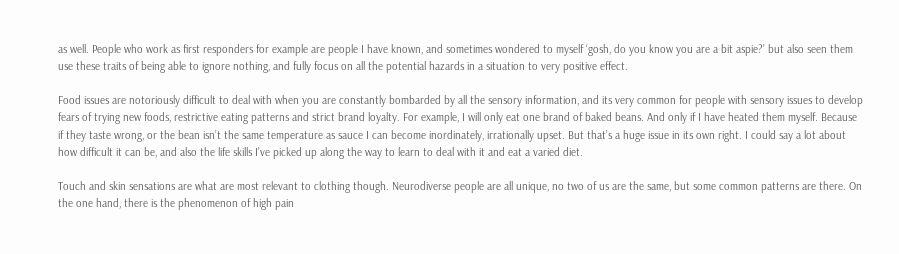as well. People who work as first responders for example are people I have known, and sometimes wondered to myself ‘gosh, do you know you are a bit aspie?’ but also seen them use these traits of being able to ignore nothing, and fully focus on all the potential hazards in a situation to very positive effect.

Food issues are notoriously difficult to deal with when you are constantly bombarded by all the sensory information, and its very common for people with sensory issues to develop fears of trying new foods, restrictive eating patterns and strict brand loyalty. For example, I will only eat one brand of baked beans. And only if I have heated them myself. Because if they taste wrong, or the bean isn’t the same temperature as sauce I can become inordinately, irrationally upset. But that’s a huge issue in its own right. I could say a lot about how difficult it can be, and also the life skills I’ve picked up along the way to learn to deal with it and eat a varied diet.

Touch and skin sensations are what are most relevant to clothing though. Neurodiverse people are all unique, no two of us are the same, but some common patterns are there. On the one hand, there is the phenomenon of high pain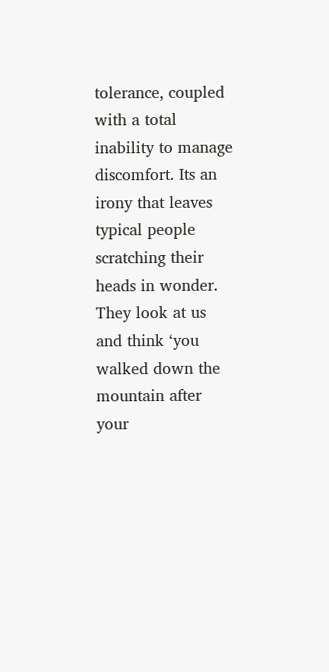tolerance, coupled with a total inability to manage discomfort. Its an irony that leaves typical people scratching their heads in wonder. They look at us and think ‘you walked down the mountain after your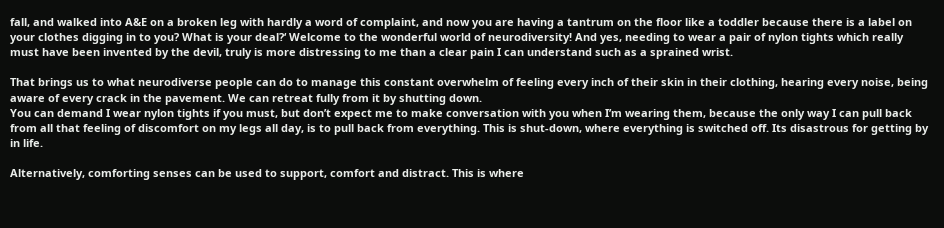fall, and walked into A&E on a broken leg with hardly a word of complaint, and now you are having a tantrum on the floor like a toddler because there is a label on your clothes digging in to you? What is your deal?‘ Welcome to the wonderful world of neurodiversity! And yes, needing to wear a pair of nylon tights which really must have been invented by the devil, truly is more distressing to me than a clear pain I can understand such as a sprained wrist.

That brings us to what neurodiverse people can do to manage this constant overwhelm of feeling every inch of their skin in their clothing, hearing every noise, being aware of every crack in the pavement. We can retreat fully from it by shutting down.
You can demand I wear nylon tights if you must, but don’t expect me to make conversation with you when I’m wearing them, because the only way I can pull back from all that feeling of discomfort on my legs all day, is to pull back from everything. This is shut-down, where everything is switched off. Its disastrous for getting by in life.

Alternatively, comforting senses can be used to support, comfort and distract. This is where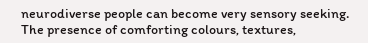neurodiverse people can become very sensory seeking. The presence of comforting colours, textures,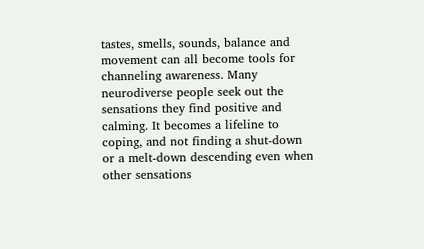tastes, smells, sounds, balance and movement can all become tools for channeling awareness. Many neurodiverse people seek out the sensations they find positive and calming. It becomes a lifeline to coping, and not finding a shut-down or a melt-down descending even when other sensations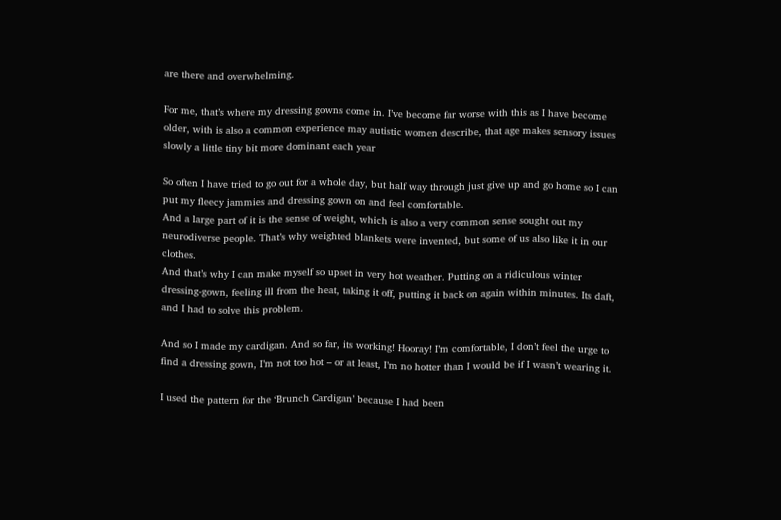are there and overwhelming.

For me, that’s where my dressing gowns come in. I’ve become far worse with this as I have become older, with is also a common experience may autistic women describe, that age makes sensory issues slowly a little tiny bit more dominant each year

So often I have tried to go out for a whole day, but half way through just give up and go home so I can put my fleecy jammies and dressing gown on and feel comfortable.
And a large part of it is the sense of weight, which is also a very common sense sought out my neurodiverse people. That’s why weighted blankets were invented, but some of us also like it in our clothes.
And that’s why I can make myself so upset in very hot weather. Putting on a ridiculous winter dressing-gown, feeling ill from the heat, taking it off, putting it back on again within minutes. Its daft, and I had to solve this problem.

And so I made my cardigan. And so far, its working! Hooray! I’m comfortable, I don’t feel the urge to find a dressing gown, I’m not too hot – or at least, I’m no hotter than I would be if I wasn’t wearing it.

I used the pattern for the ‘Brunch Cardigan’ because I had been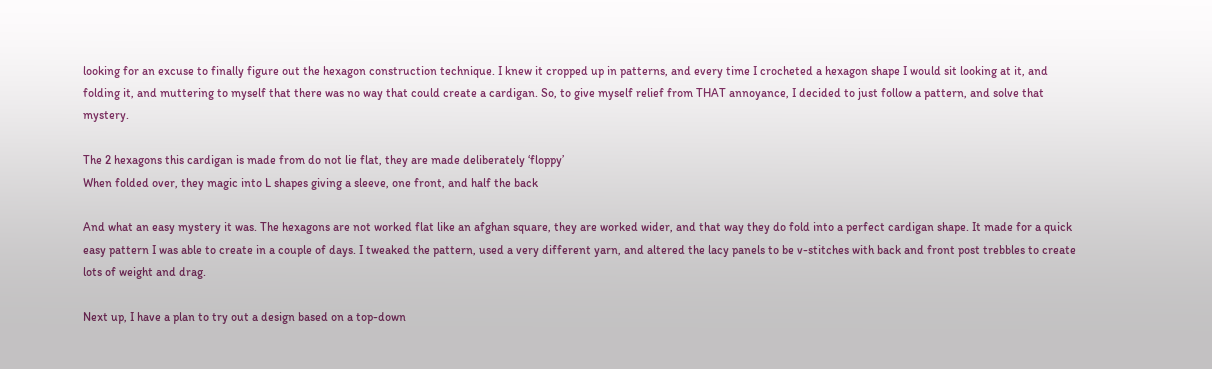looking for an excuse to finally figure out the hexagon construction technique. I knew it cropped up in patterns, and every time I crocheted a hexagon shape I would sit looking at it, and folding it, and muttering to myself that there was no way that could create a cardigan. So, to give myself relief from THAT annoyance, I decided to just follow a pattern, and solve that mystery.

The 2 hexagons this cardigan is made from do not lie flat, they are made deliberately ‘floppy’
When folded over, they magic into L shapes giving a sleeve, one front, and half the back

And what an easy mystery it was. The hexagons are not worked flat like an afghan square, they are worked wider, and that way they do fold into a perfect cardigan shape. It made for a quick easy pattern I was able to create in a couple of days. I tweaked the pattern, used a very different yarn, and altered the lacy panels to be v-stitches with back and front post trebbles to create lots of weight and drag.

Next up, I have a plan to try out a design based on a top-down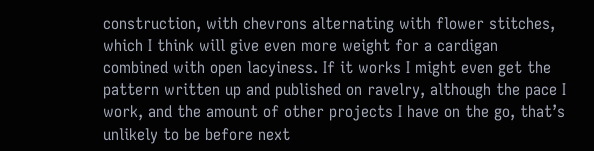construction, with chevrons alternating with flower stitches, which I think will give even more weight for a cardigan combined with open lacyiness. If it works I might even get the pattern written up and published on ravelry, although the pace I work, and the amount of other projects I have on the go, that’s unlikely to be before next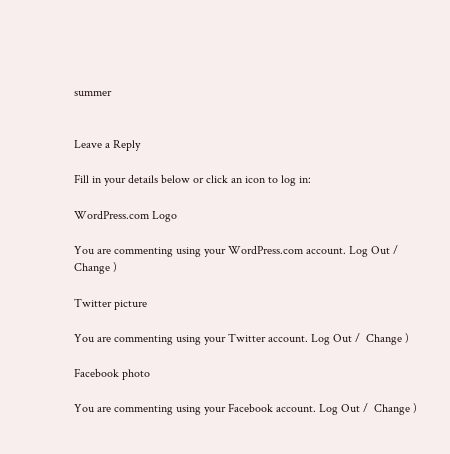summer


Leave a Reply

Fill in your details below or click an icon to log in:

WordPress.com Logo

You are commenting using your WordPress.com account. Log Out /  Change )

Twitter picture

You are commenting using your Twitter account. Log Out /  Change )

Facebook photo

You are commenting using your Facebook account. Log Out /  Change )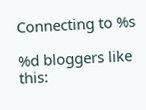Connecting to %s

%d bloggers like this: